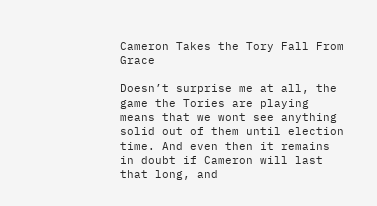Cameron Takes the Tory Fall From Grace

Doesn’t surprise me at all, the game the Tories are playing means that we wont see anything solid out of them until election time. And even then it remains in doubt if Cameron will last that long, and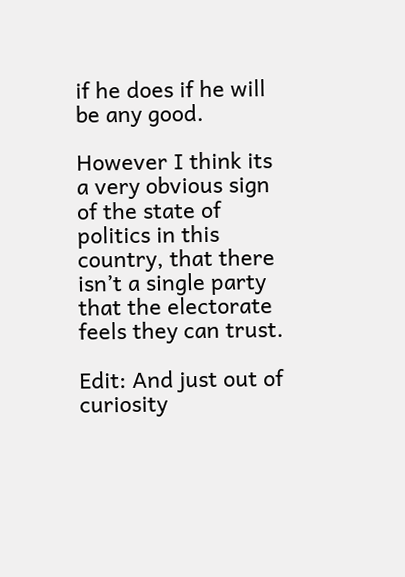if he does if he will be any good.

However I think its a very obvious sign of the state of politics in this country, that there isn’t a single party that the electorate feels they can trust.

Edit: And just out of curiosity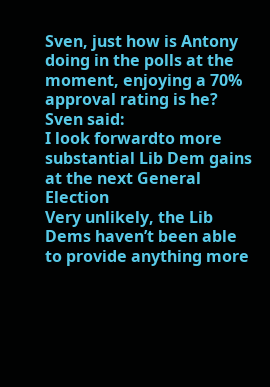Sven, just how is Antony doing in the polls at the moment, enjoying a 70% approval rating is he?
Sven said:
I look forwardto more substantial Lib Dem gains at the next General Election
Very unlikely, the Lib Dems haven’t been able to provide anything more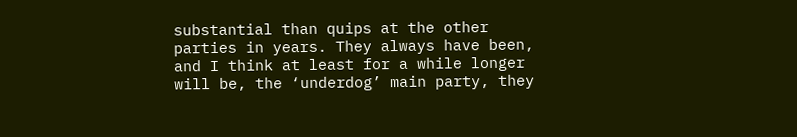substantial than quips at the other parties in years. They always have been, and I think at least for a while longer will be, the ‘underdog’ main party, they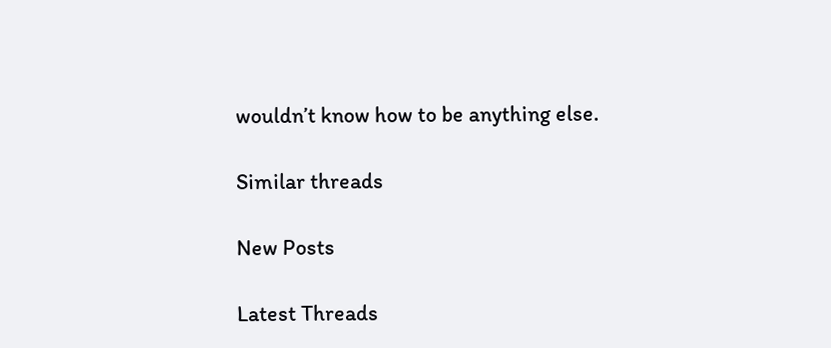wouldn’t know how to be anything else.

Similar threads

New Posts

Latest Threads